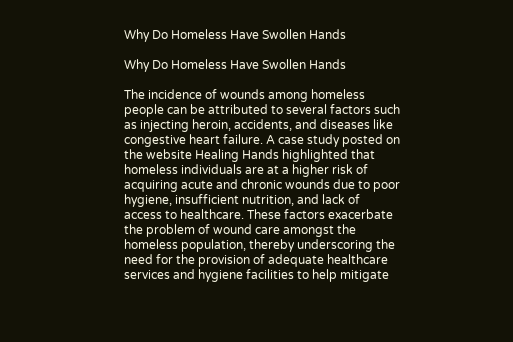Why Do Homeless Have Swollen Hands

Why Do Homeless Have Swollen Hands

The incidence of wounds among homeless people can be attributed to several factors such as injecting heroin, accidents, and diseases like congestive heart failure. A case study posted on the website Healing Hands highlighted that homeless individuals are at a higher risk of acquiring acute and chronic wounds due to poor hygiene, insufficient nutrition, and lack of access to healthcare. These factors exacerbate the problem of wound care amongst the homeless population, thereby underscoring the need for the provision of adequate healthcare services and hygiene facilities to help mitigate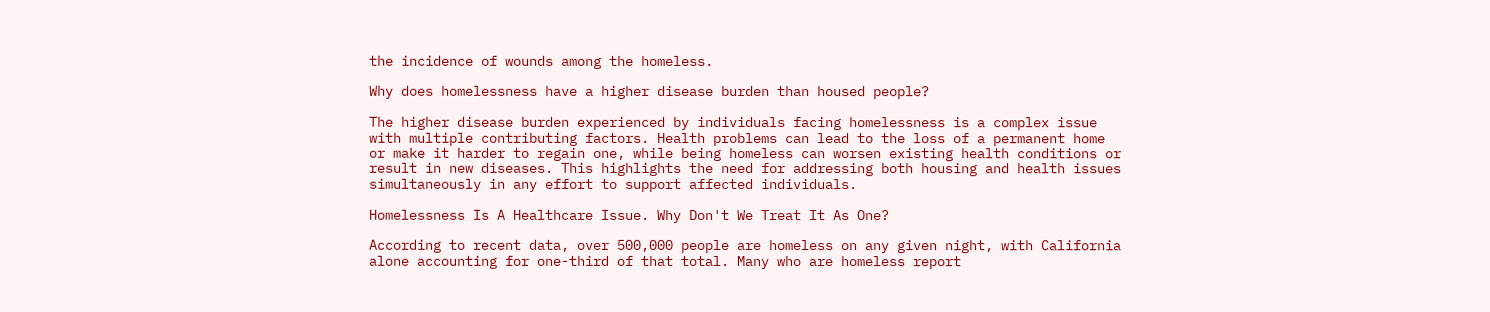the incidence of wounds among the homeless.

Why does homelessness have a higher disease burden than housed people?

The higher disease burden experienced by individuals facing homelessness is a complex issue with multiple contributing factors. Health problems can lead to the loss of a permanent home or make it harder to regain one, while being homeless can worsen existing health conditions or result in new diseases. This highlights the need for addressing both housing and health issues simultaneously in any effort to support affected individuals.

Homelessness Is A Healthcare Issue. Why Don't We Treat It As One?

According to recent data, over 500,000 people are homeless on any given night, with California alone accounting for one-third of that total. Many who are homeless report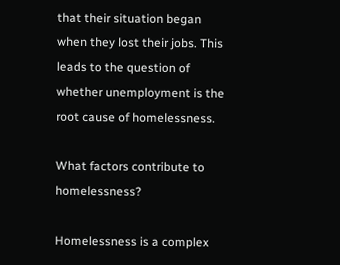that their situation began when they lost their jobs. This leads to the question of whether unemployment is the root cause of homelessness.

What factors contribute to homelessness?

Homelessness is a complex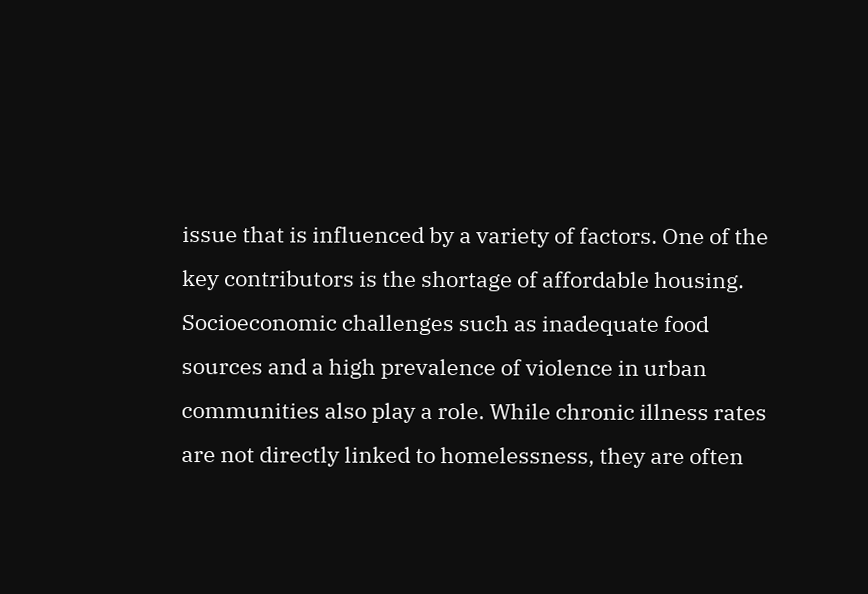issue that is influenced by a variety of factors. One of the key contributors is the shortage of affordable housing. Socioeconomic challenges such as inadequate food sources and a high prevalence of violence in urban communities also play a role. While chronic illness rates are not directly linked to homelessness, they are often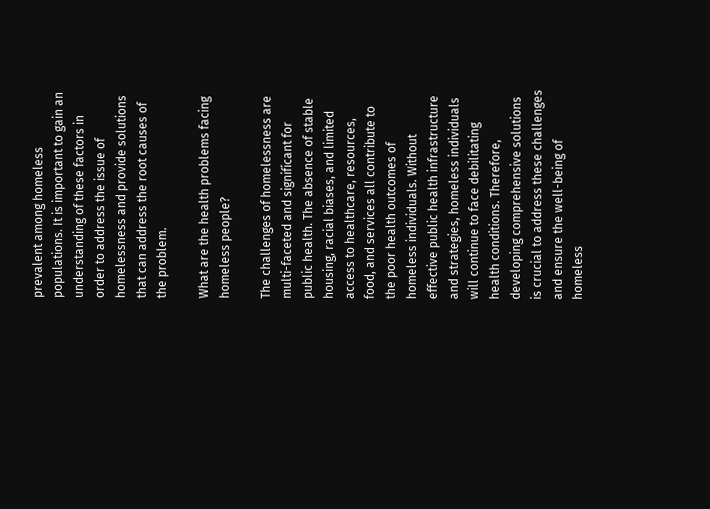prevalent among homeless populations. It is important to gain an understanding of these factors in order to address the issue of homelessness and provide solutions that can address the root causes of the problem.

What are the health problems facing homeless people?

The challenges of homelessness are multi-faceted and significant for public health. The absence of stable housing, racial biases, and limited access to healthcare, resources, food, and services all contribute to the poor health outcomes of homeless individuals. Without effective public health infrastructure and strategies, homeless individuals will continue to face debilitating health conditions. Therefore, developing comprehensive solutions is crucial to address these challenges and ensure the well-being of homeless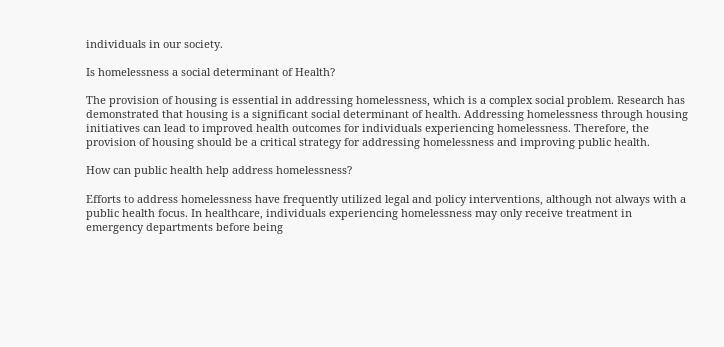individuals in our society.

Is homelessness a social determinant of Health?

The provision of housing is essential in addressing homelessness, which is a complex social problem. Research has demonstrated that housing is a significant social determinant of health. Addressing homelessness through housing initiatives can lead to improved health outcomes for individuals experiencing homelessness. Therefore, the provision of housing should be a critical strategy for addressing homelessness and improving public health.

How can public health help address homelessness?

Efforts to address homelessness have frequently utilized legal and policy interventions, although not always with a public health focus. In healthcare, individuals experiencing homelessness may only receive treatment in emergency departments before being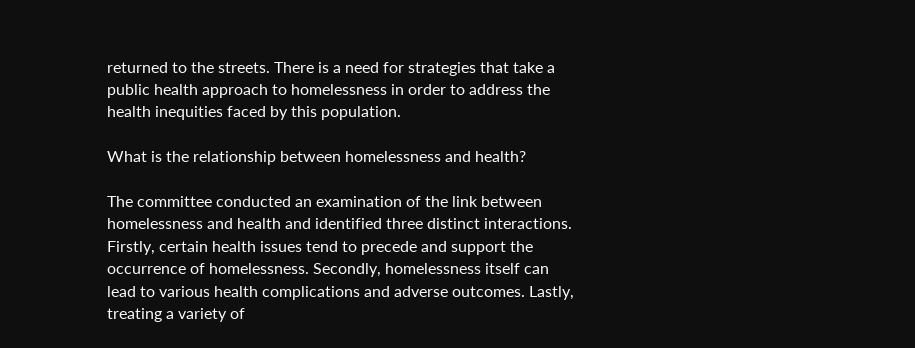returned to the streets. There is a need for strategies that take a public health approach to homelessness in order to address the health inequities faced by this population.

What is the relationship between homelessness and health?

The committee conducted an examination of the link between homelessness and health and identified three distinct interactions. Firstly, certain health issues tend to precede and support the occurrence of homelessness. Secondly, homelessness itself can lead to various health complications and adverse outcomes. Lastly, treating a variety of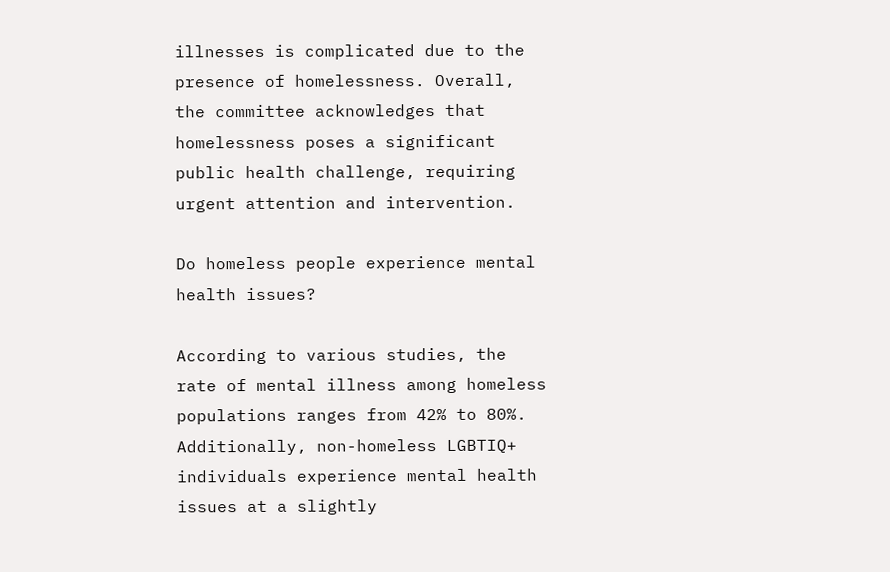illnesses is complicated due to the presence of homelessness. Overall, the committee acknowledges that homelessness poses a significant public health challenge, requiring urgent attention and intervention.

Do homeless people experience mental health issues?

According to various studies, the rate of mental illness among homeless populations ranges from 42% to 80%. Additionally, non-homeless LGBTIQ+ individuals experience mental health issues at a slightly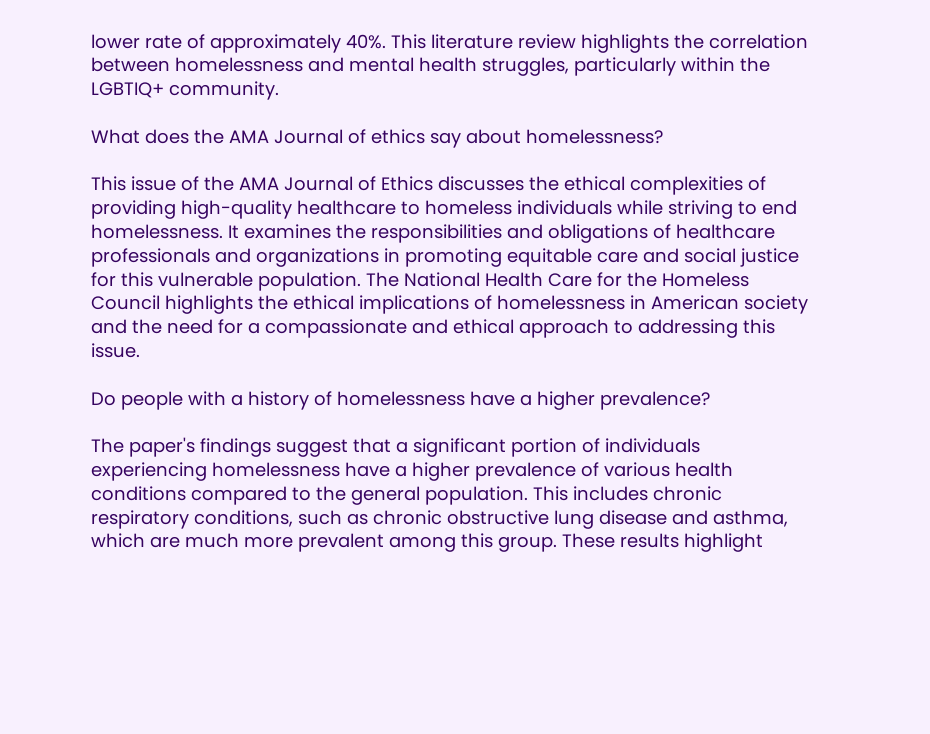lower rate of approximately 40%. This literature review highlights the correlation between homelessness and mental health struggles, particularly within the LGBTIQ+ community.

What does the AMA Journal of ethics say about homelessness?

This issue of the AMA Journal of Ethics discusses the ethical complexities of providing high-quality healthcare to homeless individuals while striving to end homelessness. It examines the responsibilities and obligations of healthcare professionals and organizations in promoting equitable care and social justice for this vulnerable population. The National Health Care for the Homeless Council highlights the ethical implications of homelessness in American society and the need for a compassionate and ethical approach to addressing this issue.

Do people with a history of homelessness have a higher prevalence?

The paper's findings suggest that a significant portion of individuals experiencing homelessness have a higher prevalence of various health conditions compared to the general population. This includes chronic respiratory conditions, such as chronic obstructive lung disease and asthma, which are much more prevalent among this group. These results highlight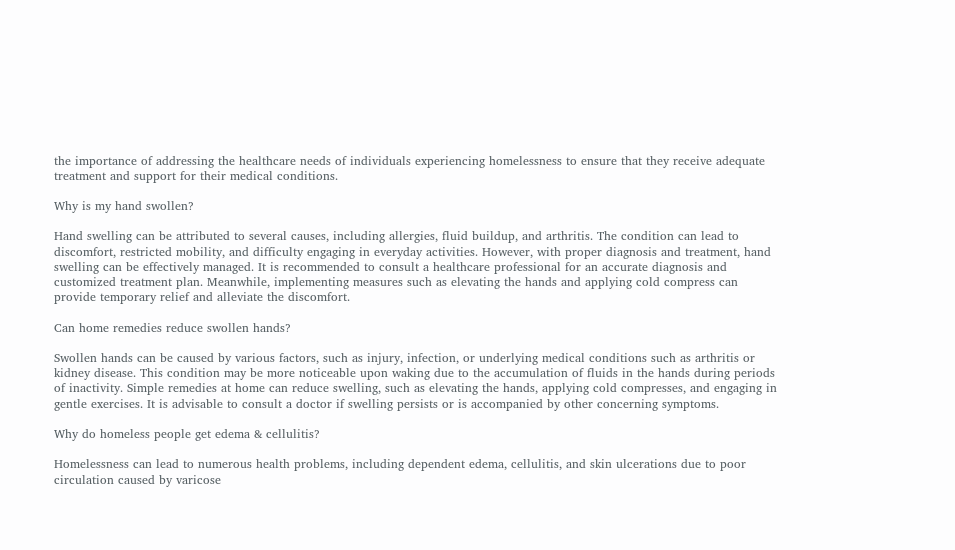the importance of addressing the healthcare needs of individuals experiencing homelessness to ensure that they receive adequate treatment and support for their medical conditions.

Why is my hand swollen?

Hand swelling can be attributed to several causes, including allergies, fluid buildup, and arthritis. The condition can lead to discomfort, restricted mobility, and difficulty engaging in everyday activities. However, with proper diagnosis and treatment, hand swelling can be effectively managed. It is recommended to consult a healthcare professional for an accurate diagnosis and customized treatment plan. Meanwhile, implementing measures such as elevating the hands and applying cold compress can provide temporary relief and alleviate the discomfort.

Can home remedies reduce swollen hands?

Swollen hands can be caused by various factors, such as injury, infection, or underlying medical conditions such as arthritis or kidney disease. This condition may be more noticeable upon waking due to the accumulation of fluids in the hands during periods of inactivity. Simple remedies at home can reduce swelling, such as elevating the hands, applying cold compresses, and engaging in gentle exercises. It is advisable to consult a doctor if swelling persists or is accompanied by other concerning symptoms.

Why do homeless people get edema & cellulitis?

Homelessness can lead to numerous health problems, including dependent edema, cellulitis, and skin ulcerations due to poor circulation caused by varicose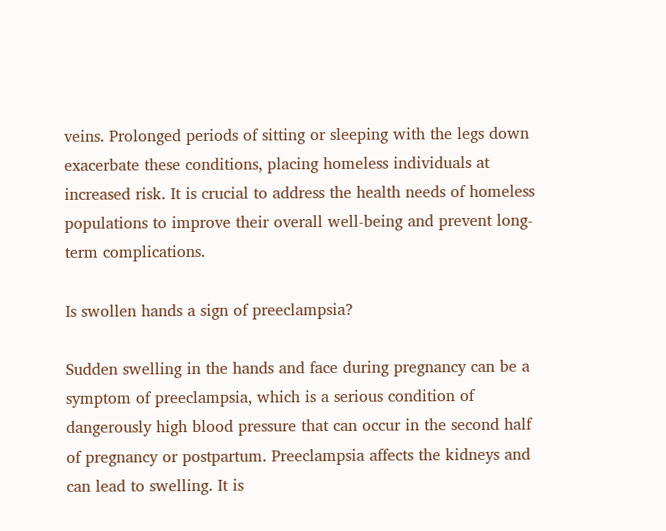veins. Prolonged periods of sitting or sleeping with the legs down exacerbate these conditions, placing homeless individuals at increased risk. It is crucial to address the health needs of homeless populations to improve their overall well-being and prevent long-term complications.

Is swollen hands a sign of preeclampsia?

Sudden swelling in the hands and face during pregnancy can be a symptom of preeclampsia, which is a serious condition of dangerously high blood pressure that can occur in the second half of pregnancy or postpartum. Preeclampsia affects the kidneys and can lead to swelling. It is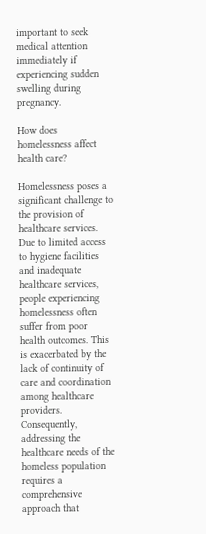important to seek medical attention immediately if experiencing sudden swelling during pregnancy.

How does homelessness affect health care?

Homelessness poses a significant challenge to the provision of healthcare services. Due to limited access to hygiene facilities and inadequate healthcare services, people experiencing homelessness often suffer from poor health outcomes. This is exacerbated by the lack of continuity of care and coordination among healthcare providers. Consequently, addressing the healthcare needs of the homeless population requires a comprehensive approach that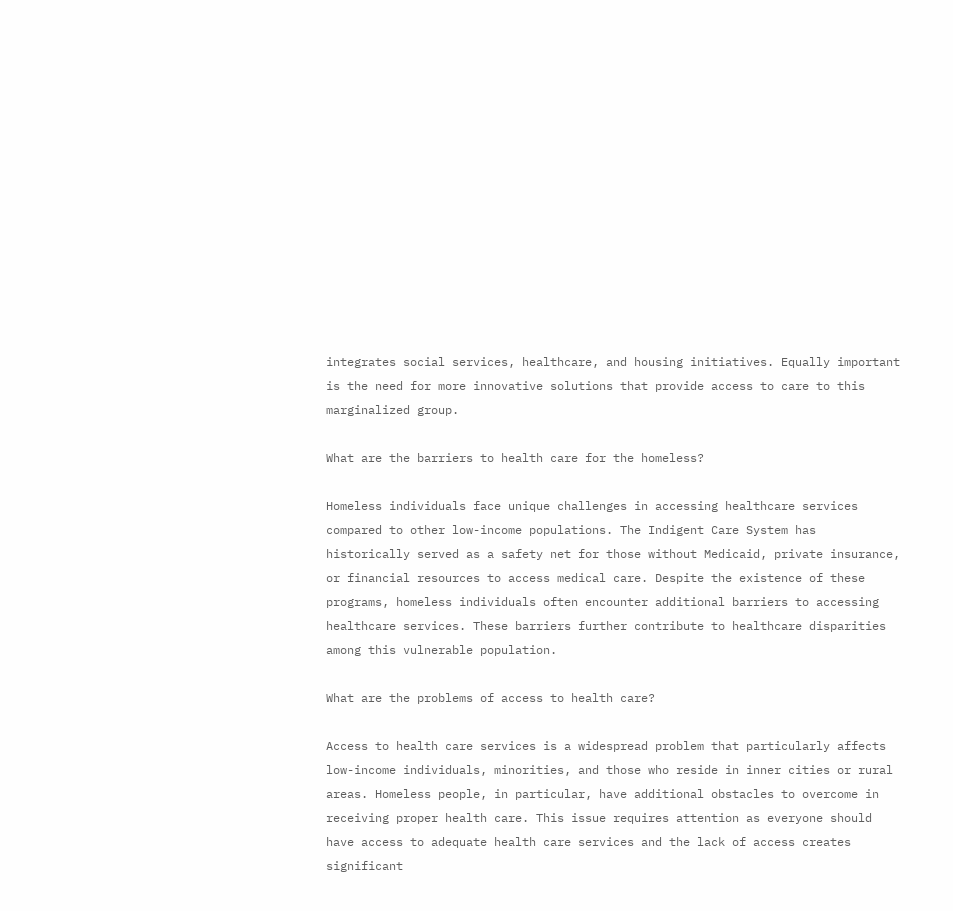integrates social services, healthcare, and housing initiatives. Equally important is the need for more innovative solutions that provide access to care to this marginalized group.

What are the barriers to health care for the homeless?

Homeless individuals face unique challenges in accessing healthcare services compared to other low-income populations. The Indigent Care System has historically served as a safety net for those without Medicaid, private insurance, or financial resources to access medical care. Despite the existence of these programs, homeless individuals often encounter additional barriers to accessing healthcare services. These barriers further contribute to healthcare disparities among this vulnerable population.

What are the problems of access to health care?

Access to health care services is a widespread problem that particularly affects low-income individuals, minorities, and those who reside in inner cities or rural areas. Homeless people, in particular, have additional obstacles to overcome in receiving proper health care. This issue requires attention as everyone should have access to adequate health care services and the lack of access creates significant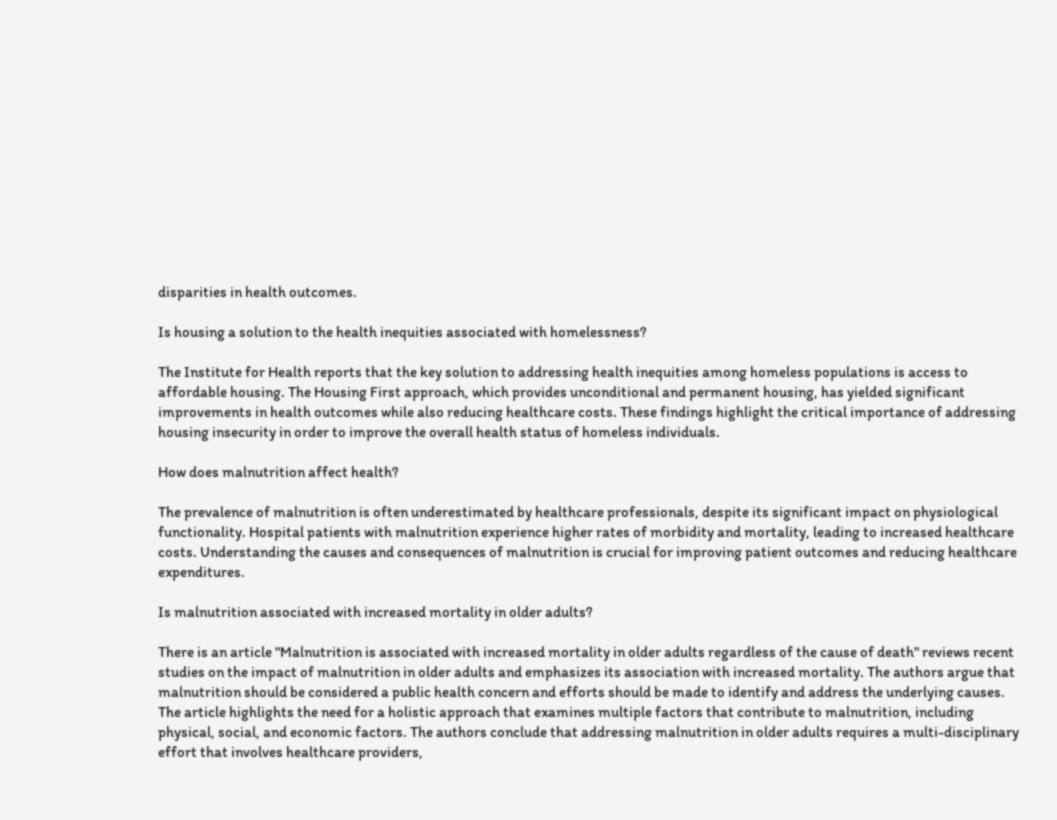disparities in health outcomes.

Is housing a solution to the health inequities associated with homelessness?

The Institute for Health reports that the key solution to addressing health inequities among homeless populations is access to affordable housing. The Housing First approach, which provides unconditional and permanent housing, has yielded significant improvements in health outcomes while also reducing healthcare costs. These findings highlight the critical importance of addressing housing insecurity in order to improve the overall health status of homeless individuals.

How does malnutrition affect health?

The prevalence of malnutrition is often underestimated by healthcare professionals, despite its significant impact on physiological functionality. Hospital patients with malnutrition experience higher rates of morbidity and mortality, leading to increased healthcare costs. Understanding the causes and consequences of malnutrition is crucial for improving patient outcomes and reducing healthcare expenditures.

Is malnutrition associated with increased mortality in older adults?

There is an article "Malnutrition is associated with increased mortality in older adults regardless of the cause of death" reviews recent studies on the impact of malnutrition in older adults and emphasizes its association with increased mortality. The authors argue that malnutrition should be considered a public health concern and efforts should be made to identify and address the underlying causes. The article highlights the need for a holistic approach that examines multiple factors that contribute to malnutrition, including physical, social, and economic factors. The authors conclude that addressing malnutrition in older adults requires a multi-disciplinary effort that involves healthcare providers,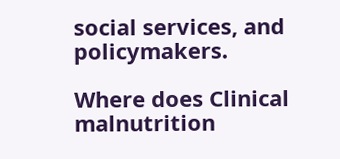social services, and policymakers.

Where does Clinical malnutrition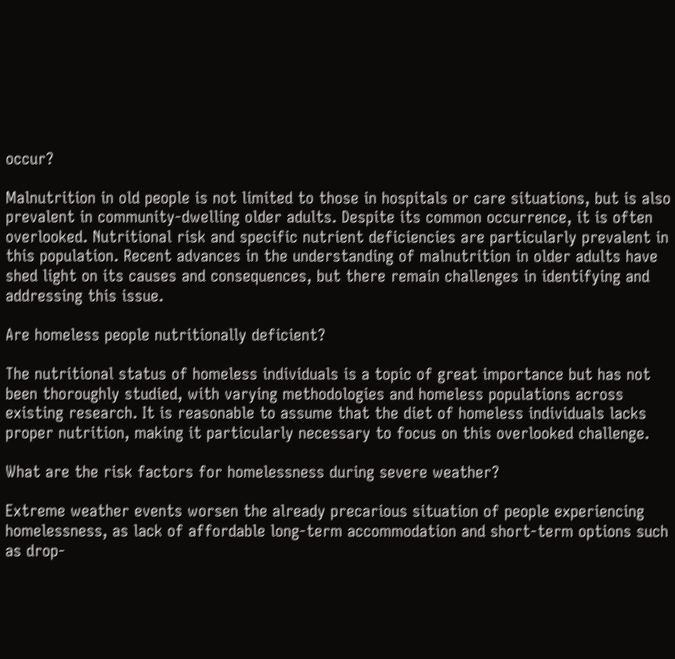occur?

Malnutrition in old people is not limited to those in hospitals or care situations, but is also prevalent in community-dwelling older adults. Despite its common occurrence, it is often overlooked. Nutritional risk and specific nutrient deficiencies are particularly prevalent in this population. Recent advances in the understanding of malnutrition in older adults have shed light on its causes and consequences, but there remain challenges in identifying and addressing this issue.

Are homeless people nutritionally deficient?

The nutritional status of homeless individuals is a topic of great importance but has not been thoroughly studied, with varying methodologies and homeless populations across existing research. It is reasonable to assume that the diet of homeless individuals lacks proper nutrition, making it particularly necessary to focus on this overlooked challenge.

What are the risk factors for homelessness during severe weather?

Extreme weather events worsen the already precarious situation of people experiencing homelessness, as lack of affordable long-term accommodation and short-term options such as drop-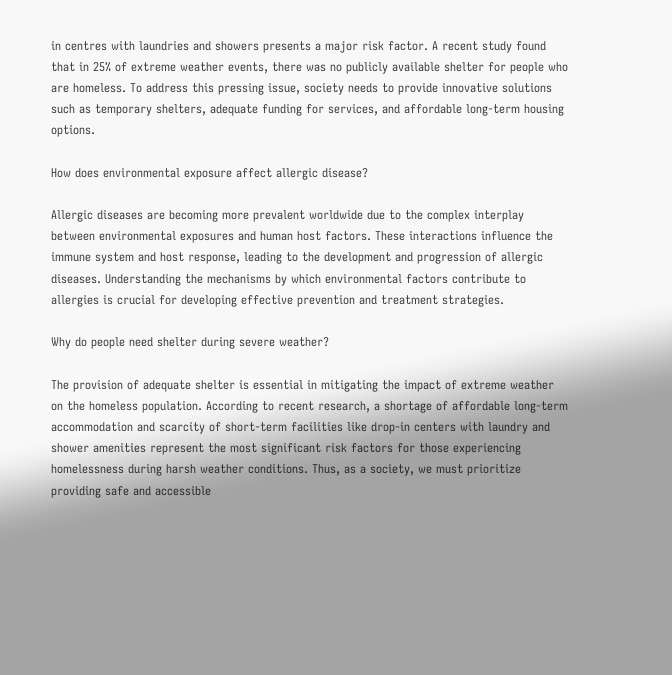in centres with laundries and showers presents a major risk factor. A recent study found that in 25% of extreme weather events, there was no publicly available shelter for people who are homeless. To address this pressing issue, society needs to provide innovative solutions such as temporary shelters, adequate funding for services, and affordable long-term housing options.

How does environmental exposure affect allergic disease?

Allergic diseases are becoming more prevalent worldwide due to the complex interplay between environmental exposures and human host factors. These interactions influence the immune system and host response, leading to the development and progression of allergic diseases. Understanding the mechanisms by which environmental factors contribute to allergies is crucial for developing effective prevention and treatment strategies.

Why do people need shelter during severe weather?

The provision of adequate shelter is essential in mitigating the impact of extreme weather on the homeless population. According to recent research, a shortage of affordable long-term accommodation and scarcity of short-term facilities like drop-in centers with laundry and shower amenities represent the most significant risk factors for those experiencing homelessness during harsh weather conditions. Thus, as a society, we must prioritize providing safe and accessible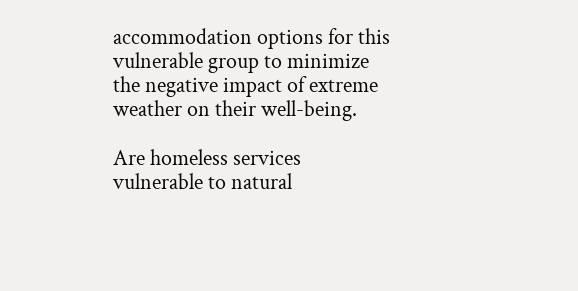accommodation options for this vulnerable group to minimize the negative impact of extreme weather on their well-being.

Are homeless services vulnerable to natural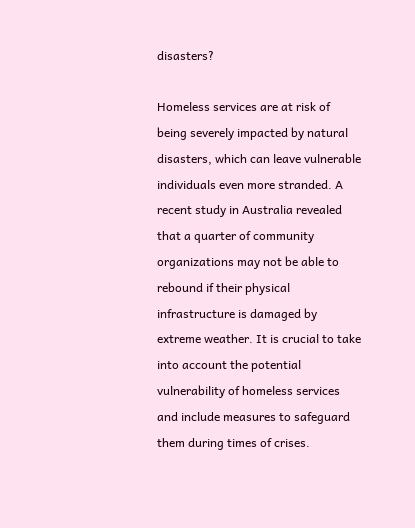disasters?

Homeless services are at risk of being severely impacted by natural disasters, which can leave vulnerable individuals even more stranded. A recent study in Australia revealed that a quarter of community organizations may not be able to rebound if their physical infrastructure is damaged by extreme weather. It is crucial to take into account the potential vulnerability of homeless services and include measures to safeguard them during times of crises.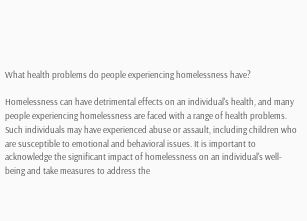What health problems do people experiencing homelessness have?

Homelessness can have detrimental effects on an individual's health, and many people experiencing homelessness are faced with a range of health problems. Such individuals may have experienced abuse or assault, including children who are susceptible to emotional and behavioral issues. It is important to acknowledge the significant impact of homelessness on an individual's well-being and take measures to address the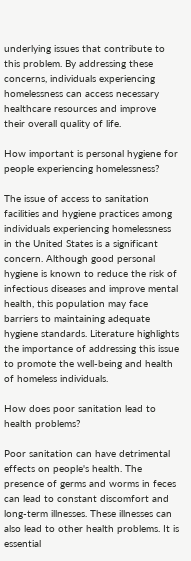underlying issues that contribute to this problem. By addressing these concerns, individuals experiencing homelessness can access necessary healthcare resources and improve their overall quality of life.

How important is personal hygiene for people experiencing homelessness?

The issue of access to sanitation facilities and hygiene practices among individuals experiencing homelessness in the United States is a significant concern. Although good personal hygiene is known to reduce the risk of infectious diseases and improve mental health, this population may face barriers to maintaining adequate hygiene standards. Literature highlights the importance of addressing this issue to promote the well-being and health of homeless individuals.

How does poor sanitation lead to health problems?

Poor sanitation can have detrimental effects on people's health. The presence of germs and worms in feces can lead to constant discomfort and long-term illnesses. These illnesses can also lead to other health problems. It is essential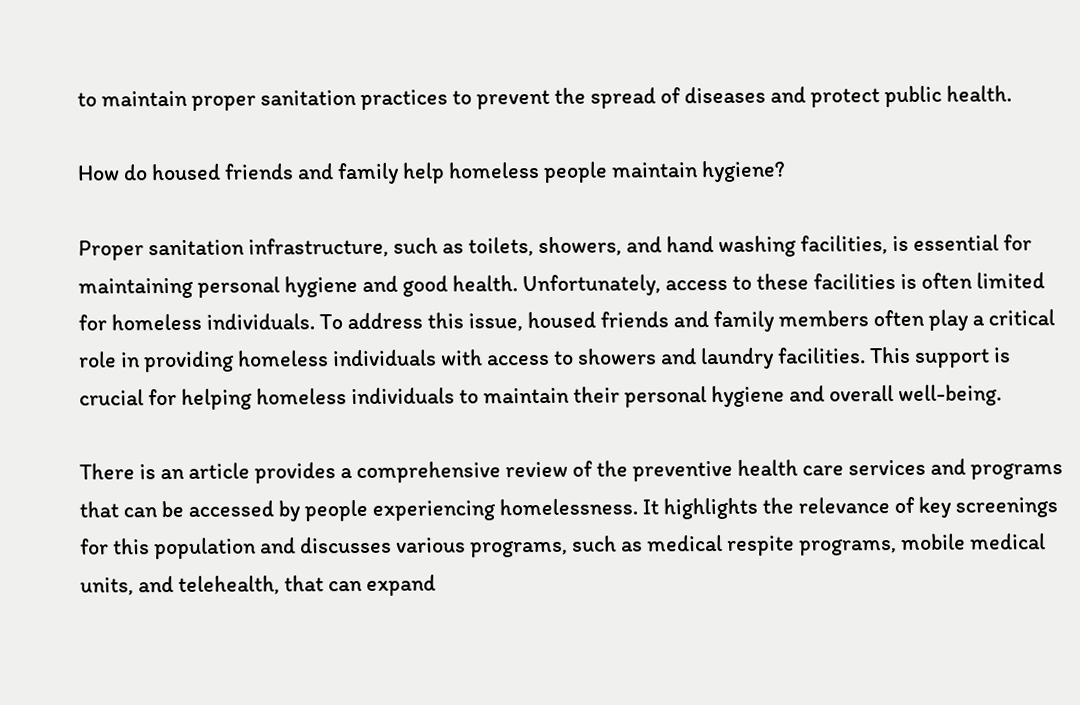to maintain proper sanitation practices to prevent the spread of diseases and protect public health.

How do housed friends and family help homeless people maintain hygiene?

Proper sanitation infrastructure, such as toilets, showers, and hand washing facilities, is essential for maintaining personal hygiene and good health. Unfortunately, access to these facilities is often limited for homeless individuals. To address this issue, housed friends and family members often play a critical role in providing homeless individuals with access to showers and laundry facilities. This support is crucial for helping homeless individuals to maintain their personal hygiene and overall well-being.

There is an article provides a comprehensive review of the preventive health care services and programs that can be accessed by people experiencing homelessness. It highlights the relevance of key screenings for this population and discusses various programs, such as medical respite programs, mobile medical units, and telehealth, that can expand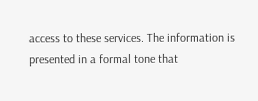access to these services. The information is presented in a formal tone that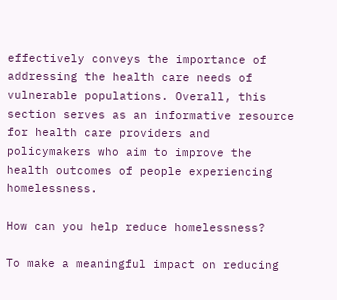effectively conveys the importance of addressing the health care needs of vulnerable populations. Overall, this section serves as an informative resource for health care providers and policymakers who aim to improve the health outcomes of people experiencing homelessness.

How can you help reduce homelessness?

To make a meaningful impact on reducing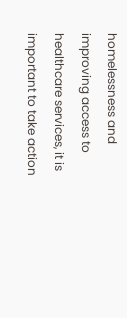homelessness and improving access to healthcare services, it is important to take action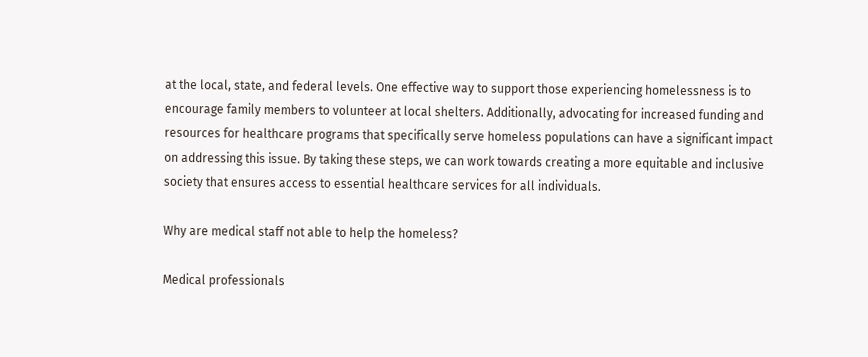at the local, state, and federal levels. One effective way to support those experiencing homelessness is to encourage family members to volunteer at local shelters. Additionally, advocating for increased funding and resources for healthcare programs that specifically serve homeless populations can have a significant impact on addressing this issue. By taking these steps, we can work towards creating a more equitable and inclusive society that ensures access to essential healthcare services for all individuals.

Why are medical staff not able to help the homeless?

Medical professionals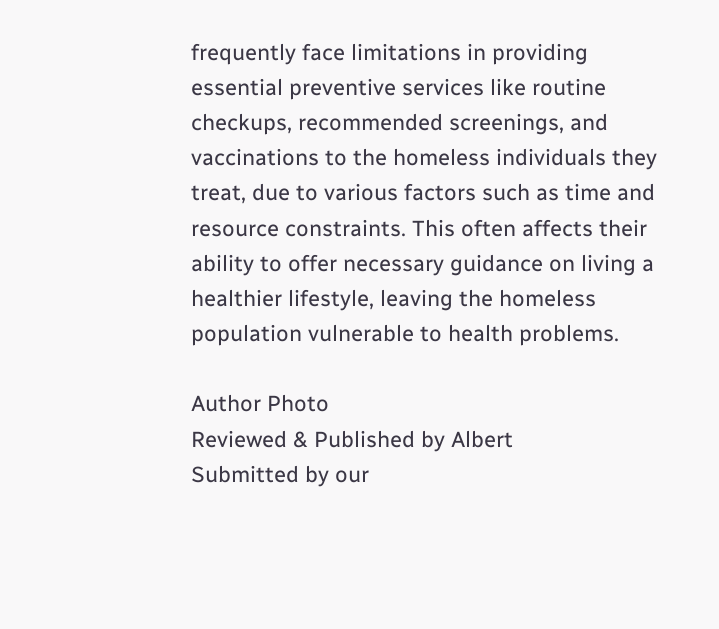frequently face limitations in providing essential preventive services like routine checkups, recommended screenings, and vaccinations to the homeless individuals they treat, due to various factors such as time and resource constraints. This often affects their ability to offer necessary guidance on living a healthier lifestyle, leaving the homeless population vulnerable to health problems.

Author Photo
Reviewed & Published by Albert
Submitted by our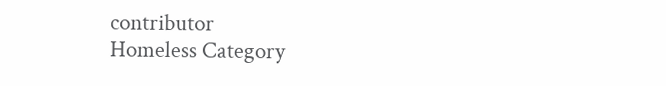contributor
Homeless Category